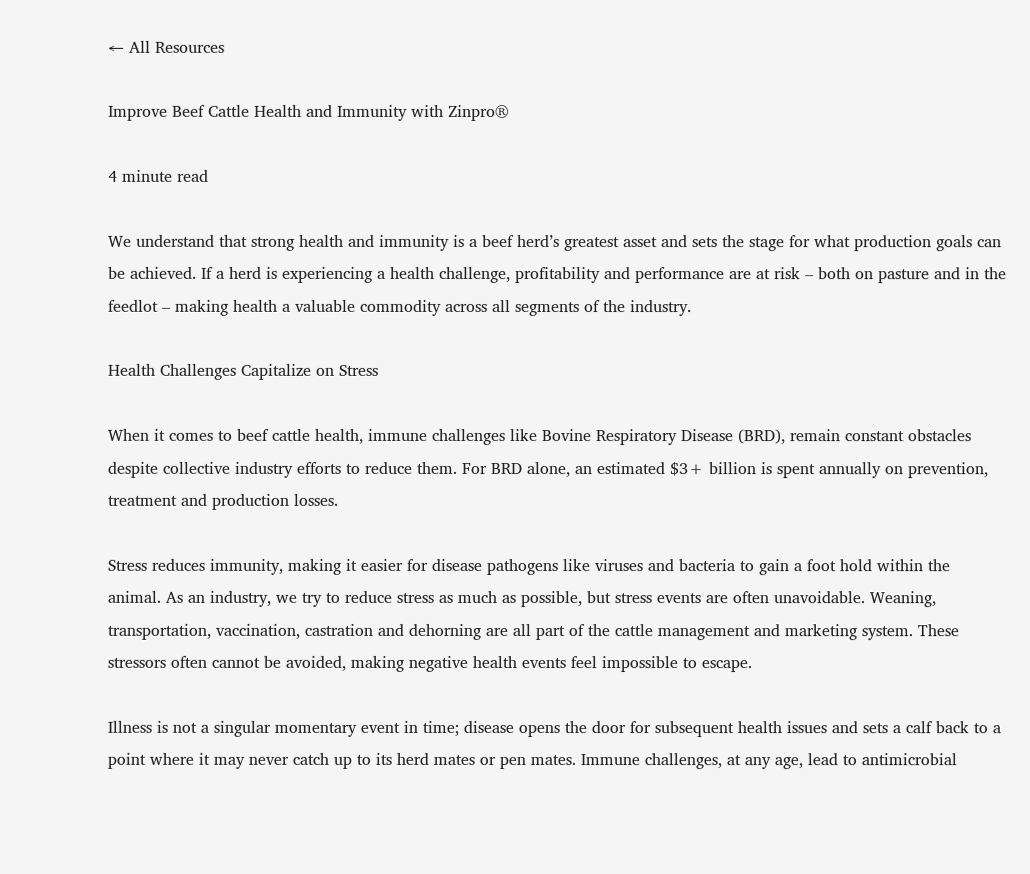← All Resources

Improve Beef Cattle Health and Immunity with Zinpro®

4 minute read

We understand that strong health and immunity is a beef herd’s greatest asset and sets the stage for what production goals can be achieved. If a herd is experiencing a health challenge, profitability and performance are at risk – both on pasture and in the feedlot – making health a valuable commodity across all segments of the industry.

Health Challenges Capitalize on Stress

When it comes to beef cattle health, immune challenges like Bovine Respiratory Disease (BRD), remain constant obstacles despite collective industry efforts to reduce them. For BRD alone, an estimated $3+ billion is spent annually on prevention, treatment and production losses.

Stress reduces immunity, making it easier for disease pathogens like viruses and bacteria to gain a foot hold within the animal. As an industry, we try to reduce stress as much as possible, but stress events are often unavoidable. Weaning, transportation, vaccination, castration and dehorning are all part of the cattle management and marketing system. These stressors often cannot be avoided, making negative health events feel impossible to escape.

Illness is not a singular momentary event in time; disease opens the door for subsequent health issues and sets a calf back to a point where it may never catch up to its herd mates or pen mates. Immune challenges, at any age, lead to antimicrobial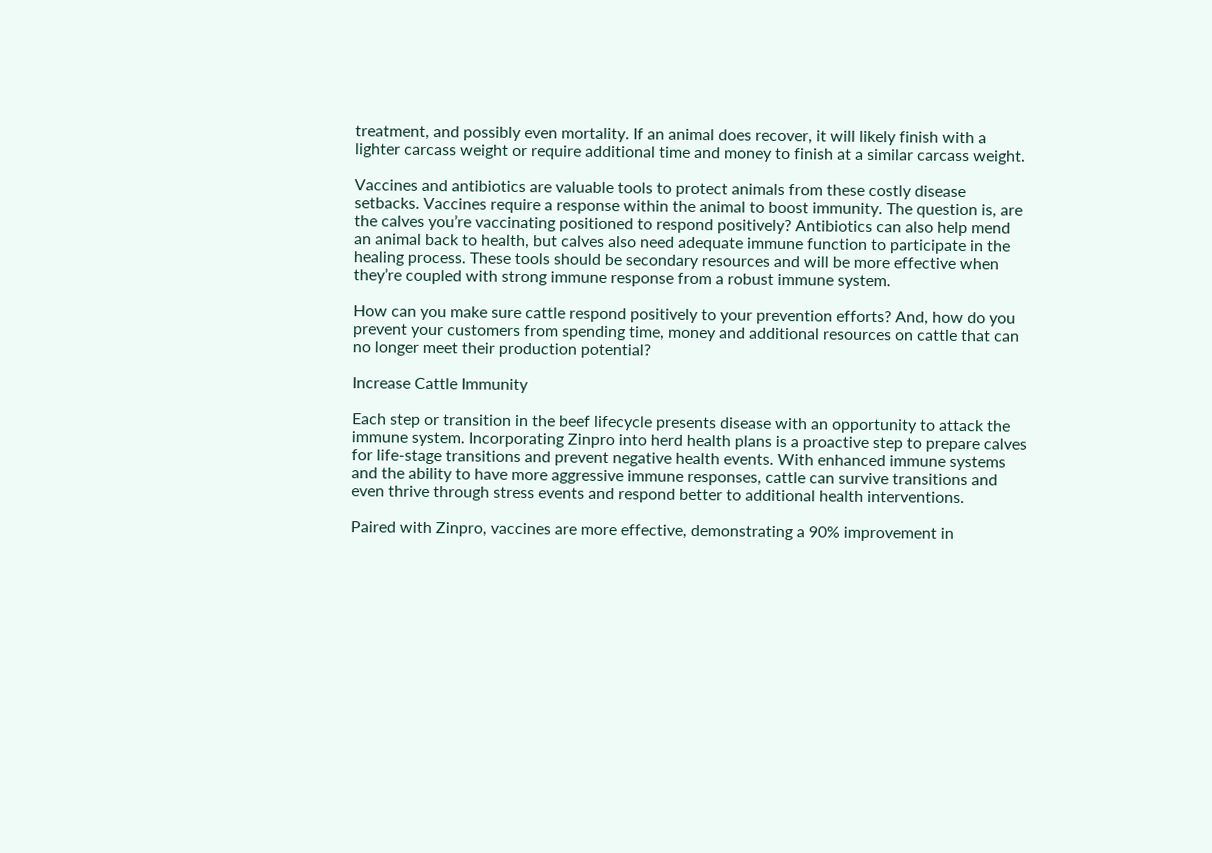treatment, and possibly even mortality. If an animal does recover, it will likely finish with a lighter carcass weight or require additional time and money to finish at a similar carcass weight.

Vaccines and antibiotics are valuable tools to protect animals from these costly disease setbacks. Vaccines require a response within the animal to boost immunity. The question is, are the calves you’re vaccinating positioned to respond positively? Antibiotics can also help mend an animal back to health, but calves also need adequate immune function to participate in the healing process. These tools should be secondary resources and will be more effective when they’re coupled with strong immune response from a robust immune system.

How can you make sure cattle respond positively to your prevention efforts? And, how do you prevent your customers from spending time, money and additional resources on cattle that can no longer meet their production potential?

Increase Cattle Immunity

Each step or transition in the beef lifecycle presents disease with an opportunity to attack the immune system. Incorporating Zinpro into herd health plans is a proactive step to prepare calves for life-stage transitions and prevent negative health events. With enhanced immune systems and the ability to have more aggressive immune responses, cattle can survive transitions and even thrive through stress events and respond better to additional health interventions.

Paired with Zinpro, vaccines are more effective, demonstrating a 90% improvement in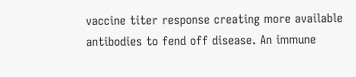vaccine titer response creating more available antibodies to fend off disease. An immune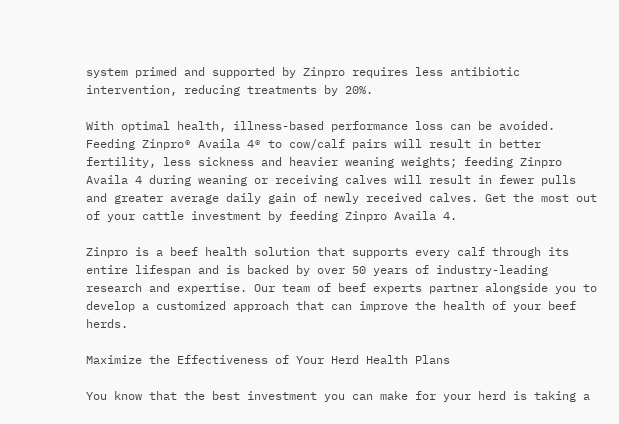system primed and supported by Zinpro requires less antibiotic intervention, reducing treatments by 20%.

With optimal health, illness-based performance loss can be avoided. Feeding Zinpro® Availa 4® to cow/calf pairs will result in better fertility, less sickness and heavier weaning weights; feeding Zinpro Availa 4 during weaning or receiving calves will result in fewer pulls and greater average daily gain of newly received calves. Get the most out of your cattle investment by feeding Zinpro Availa 4.

Zinpro is a beef health solution that supports every calf through its entire lifespan and is backed by over 50 years of industry-leading research and expertise. Our team of beef experts partner alongside you to develop a customized approach that can improve the health of your beef herds.

Maximize the Effectiveness of Your Herd Health Plans

You know that the best investment you can make for your herd is taking a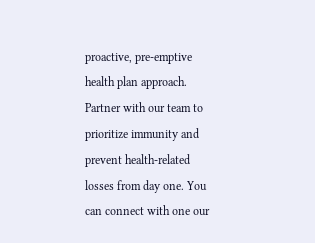proactive, pre-emptive health plan approach. Partner with our team to prioritize immunity and prevent health-related losses from day one. You can connect with one our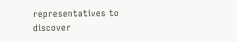representatives to discover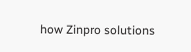how Zinpro solutions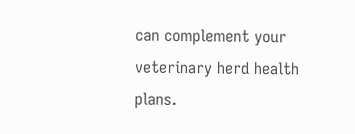can complement your veterinary herd health plans.